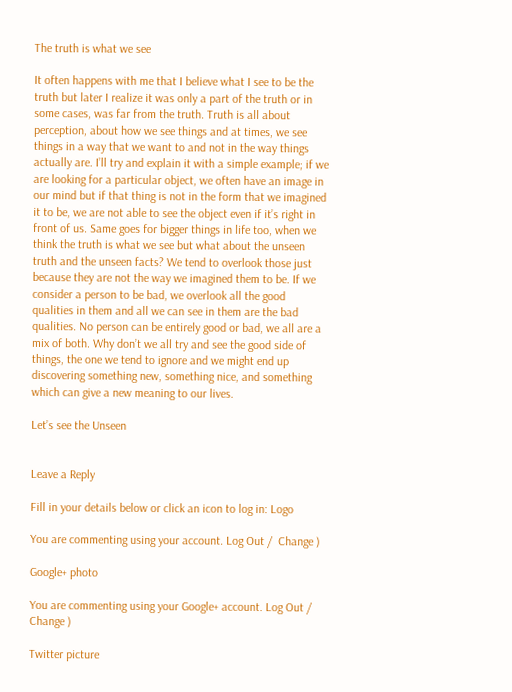The truth is what we see

It often happens with me that I believe what I see to be the truth but later I realize it was only a part of the truth or in some cases, was far from the truth. Truth is all about perception, about how we see things and at times, we see things in a way that we want to and not in the way things actually are. I’ll try and explain it with a simple example; if we are looking for a particular object, we often have an image in our mind but if that thing is not in the form that we imagined it to be, we are not able to see the object even if it’s right in front of us. Same goes for bigger things in life too, when we think the truth is what we see but what about the unseen truth and the unseen facts? We tend to overlook those just because they are not the way we imagined them to be. If we consider a person to be bad, we overlook all the good qualities in them and all we can see in them are the bad qualities. No person can be entirely good or bad, we all are a mix of both. Why don’t we all try and see the good side of things, the one we tend to ignore and we might end up discovering something new, something nice, and something which can give a new meaning to our lives.

Let’s see the Unseen


Leave a Reply

Fill in your details below or click an icon to log in: Logo

You are commenting using your account. Log Out /  Change )

Google+ photo

You are commenting using your Google+ account. Log Out /  Change )

Twitter picture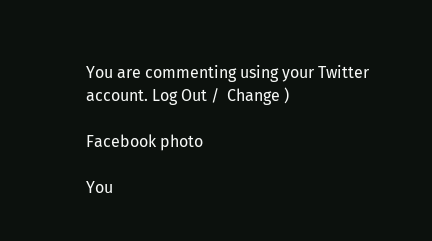You are commenting using your Twitter account. Log Out /  Change )

Facebook photo

You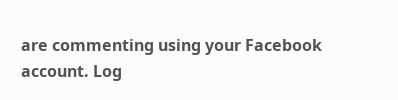are commenting using your Facebook account. Log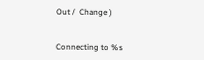Out /  Change )


Connecting to %s